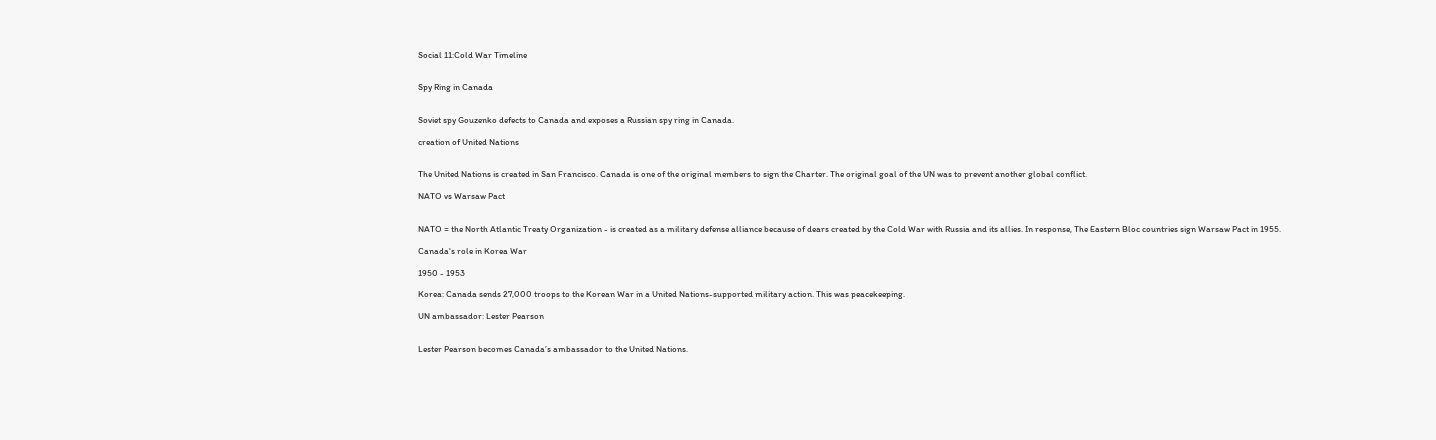Social 11:Cold War Timeline


Spy Ring in Canada


Soviet spy Gouzenko defects to Canada and exposes a Russian spy ring in Canada.

creation of United Nations


The United Nations is created in San Francisco. Canada is one of the original members to sign the Charter. The original goal of the UN was to prevent another global conflict.

NATO vs Warsaw Pact


NATO = the North Atlantic Treaty Organization - is created as a military defense alliance because of dears created by the Cold War with Russia and its allies. In response, The Eastern Bloc countries sign Warsaw Pact in 1955.

Canada's role in Korea War

1950 - 1953

Korea: Canada sends 27,000 troops to the Korean War in a United Nations-supported military action. This was peacekeeping.

UN ambassador: Lester Pearson


Lester Pearson becomes Canada’s ambassador to the United Nations.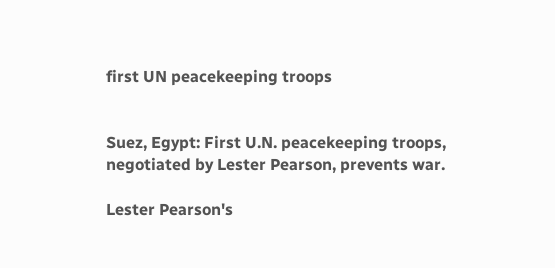first UN peacekeeping troops


Suez, Egypt: First U.N. peacekeeping troops, negotiated by Lester Pearson, prevents war.

Lester Pearson's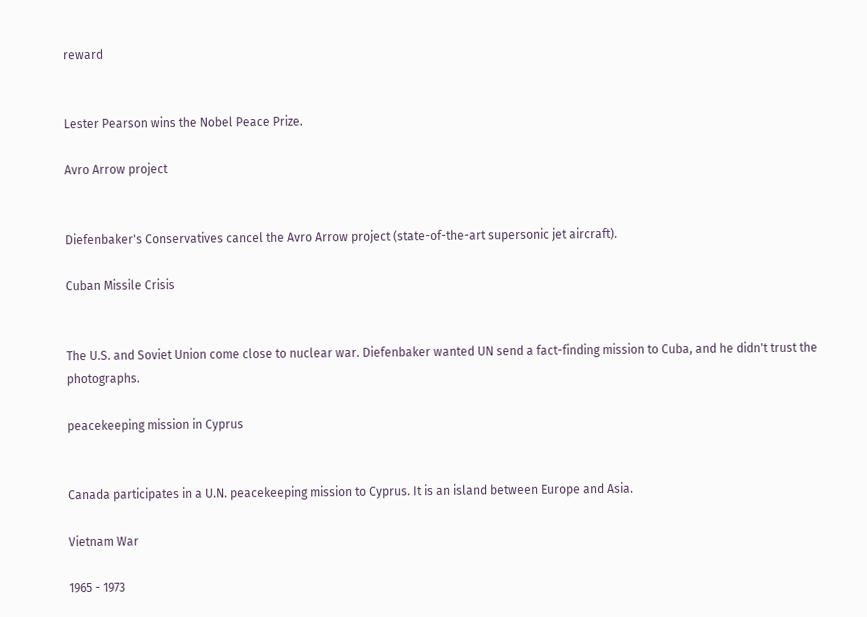reward


Lester Pearson wins the Nobel Peace Prize.

Avro Arrow project


Diefenbaker's Conservatives cancel the Avro Arrow project (state-of-the-art supersonic jet aircraft).

Cuban Missile Crisis


The U.S. and Soviet Union come close to nuclear war. Diefenbaker wanted UN send a fact-finding mission to Cuba, and he didn't trust the photographs.

peacekeeping mission in Cyprus


Canada participates in a U.N. peacekeeping mission to Cyprus. It is an island between Europe and Asia.

Vietnam War

1965 - 1973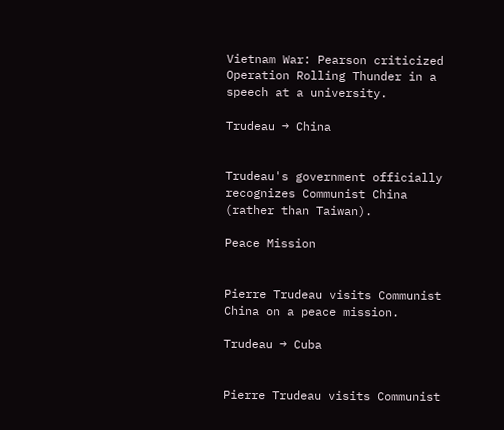Vietnam War: Pearson criticized Operation Rolling Thunder in a speech at a university.

Trudeau → China


Trudeau's government officially recognizes Communist China (rather than Taiwan).

Peace Mission


Pierre Trudeau visits Communist China on a peace mission.

Trudeau → Cuba


Pierre Trudeau visits Communist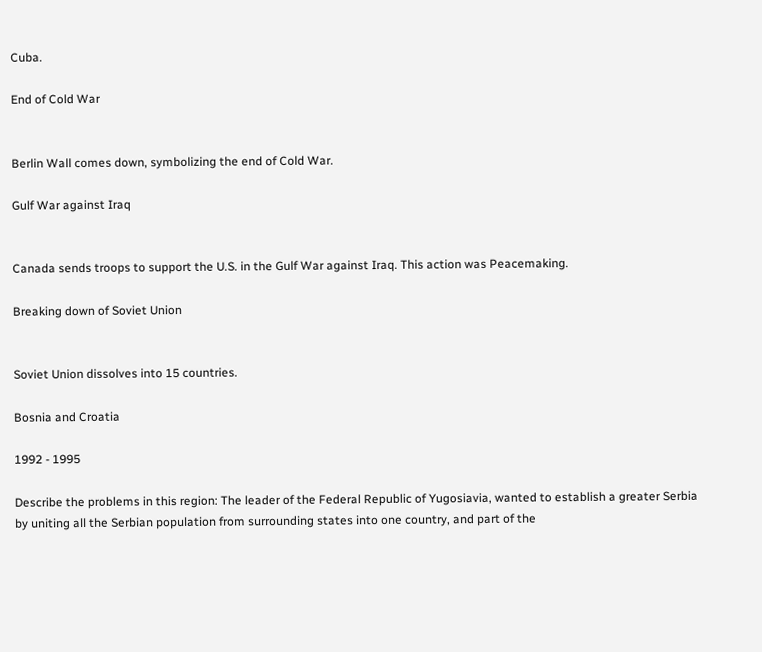Cuba.

End of Cold War


Berlin Wall comes down, symbolizing the end of Cold War.

Gulf War against Iraq


Canada sends troops to support the U.S. in the Gulf War against Iraq. This action was Peacemaking.

Breaking down of Soviet Union


Soviet Union dissolves into 15 countries.

Bosnia and Croatia

1992 - 1995

Describe the problems in this region: The leader of the Federal Republic of Yugosiavia, wanted to establish a greater Serbia by uniting all the Serbian population from surrounding states into one country, and part of the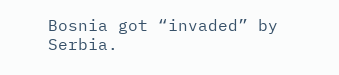Bosnia got “invaded” by Serbia.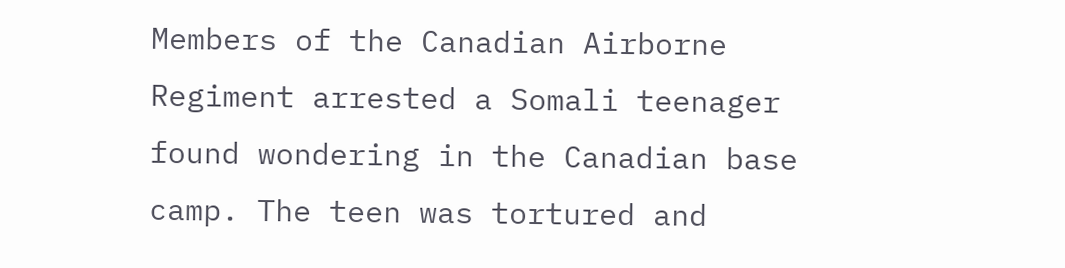Members of the Canadian Airborne Regiment arrested a Somali teenager found wondering in the Canadian base camp. The teen was tortured and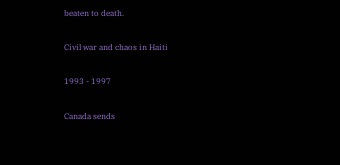beaten to death.

Civil war and chaos in Haiti

1993 - 1997

Canada sends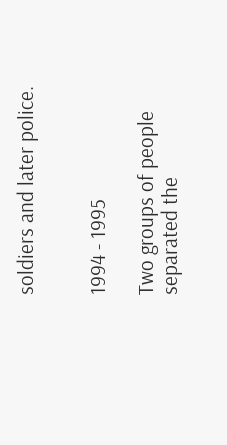soldiers and later police.


1994 - 1995

Two groups of people separated the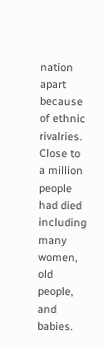nation apart because of ethnic rivalries. Close to a million people had died including many women, old people, and babies.